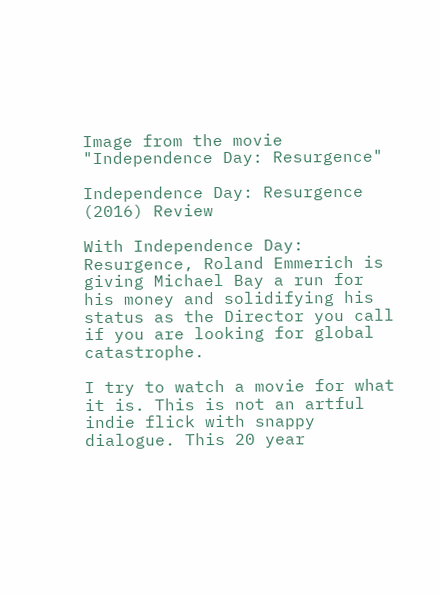Image from the movie "Independence Day: Resurgence"

Independence Day: Resurgence (2016) Review

With Independence Day: Resurgence, Roland Emmerich is giving Michael Bay a run for his money and solidifying his status as the Director you call if you are looking for global catastrophe.

I try to watch a movie for what it is. This is not an artful indie flick with snappy dialogue. This 20 year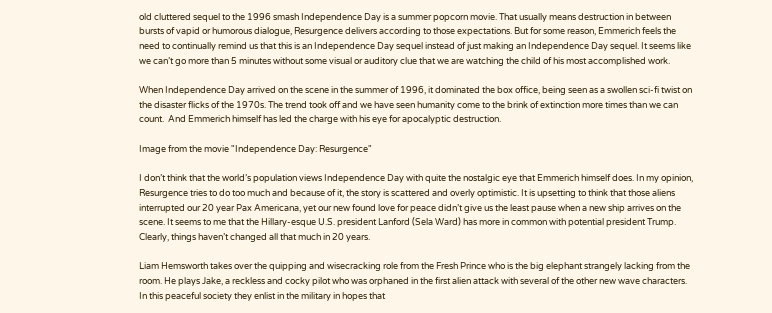old cluttered sequel to the 1996 smash Independence Day is a summer popcorn movie. That usually means destruction in between bursts of vapid or humorous dialogue, Resurgence delivers according to those expectations. But for some reason, Emmerich feels the need to continually remind us that this is an Independence Day sequel instead of just making an Independence Day sequel. It seems like we can’t go more than 5 minutes without some visual or auditory clue that we are watching the child of his most accomplished work.

When Independence Day arrived on the scene in the summer of 1996, it dominated the box office, being seen as a swollen sci-fi twist on the disaster flicks of the 1970s. The trend took off and we have seen humanity come to the brink of extinction more times than we can count.  And Emmerich himself has led the charge with his eye for apocalyptic destruction.

Image from the movie "Independence Day: Resurgence"

I don’t think that the world’s population views Independence Day with quite the nostalgic eye that Emmerich himself does. In my opinion, Resurgence tries to do too much and because of it, the story is scattered and overly optimistic. It is upsetting to think that those aliens interrupted our 20 year Pax Americana, yet our new found love for peace didn’t give us the least pause when a new ship arrives on the scene. It seems to me that the Hillary-esque U.S. president Lanford (Sela Ward) has more in common with potential president Trump. Clearly, things haven’t changed all that much in 20 years.

Liam Hemsworth takes over the quipping and wisecracking role from the Fresh Prince who is the big elephant strangely lacking from the room. He plays Jake, a reckless and cocky pilot who was orphaned in the first alien attack with several of the other new wave characters. In this peaceful society they enlist in the military in hopes that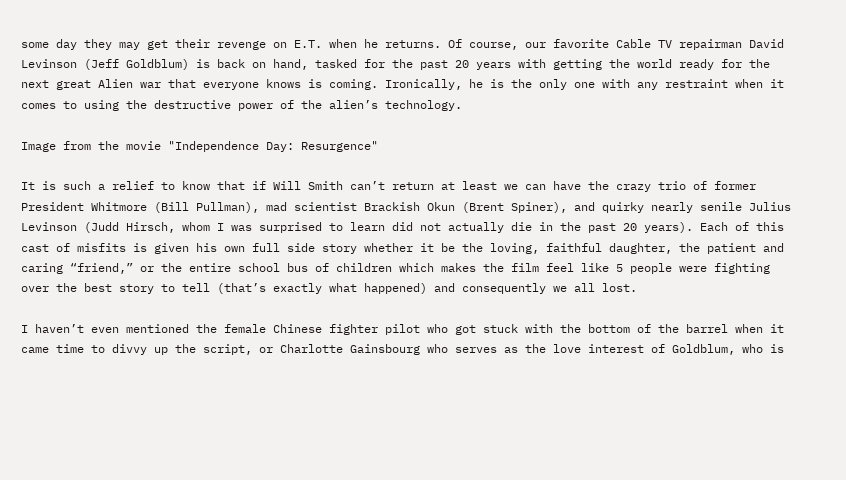some day they may get their revenge on E.T. when he returns. Of course, our favorite Cable TV repairman David Levinson (Jeff Goldblum) is back on hand, tasked for the past 20 years with getting the world ready for the next great Alien war that everyone knows is coming. Ironically, he is the only one with any restraint when it comes to using the destructive power of the alien’s technology.

Image from the movie "Independence Day: Resurgence"

It is such a relief to know that if Will Smith can’t return at least we can have the crazy trio of former President Whitmore (Bill Pullman), mad scientist Brackish Okun (Brent Spiner), and quirky nearly senile Julius Levinson (Judd Hirsch, whom I was surprised to learn did not actually die in the past 20 years). Each of this cast of misfits is given his own full side story whether it be the loving, faithful daughter, the patient and caring “friend,” or the entire school bus of children which makes the film feel like 5 people were fighting over the best story to tell (that’s exactly what happened) and consequently we all lost.

I haven’t even mentioned the female Chinese fighter pilot who got stuck with the bottom of the barrel when it came time to divvy up the script, or Charlotte Gainsbourg who serves as the love interest of Goldblum, who is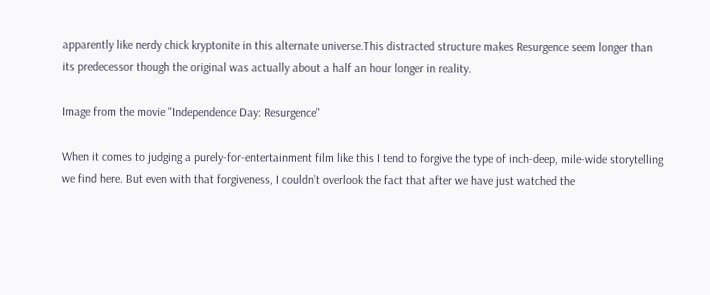apparently like nerdy chick kryptonite in this alternate universe.This distracted structure makes Resurgence seem longer than its predecessor though the original was actually about a half an hour longer in reality.

Image from the movie "Independence Day: Resurgence"

When it comes to judging a purely-for-entertainment film like this I tend to forgive the type of inch-deep, mile-wide storytelling we find here. But even with that forgiveness, I couldn’t overlook the fact that after we have just watched the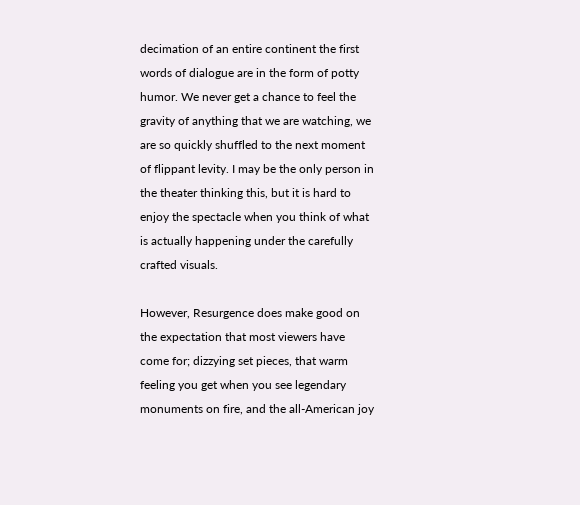decimation of an entire continent the first words of dialogue are in the form of potty humor. We never get a chance to feel the gravity of anything that we are watching, we are so quickly shuffled to the next moment of flippant levity. I may be the only person in the theater thinking this, but it is hard to enjoy the spectacle when you think of what is actually happening under the carefully crafted visuals.

However, Resurgence does make good on the expectation that most viewers have come for; dizzying set pieces, that warm feeling you get when you see legendary monuments on fire, and the all-American joy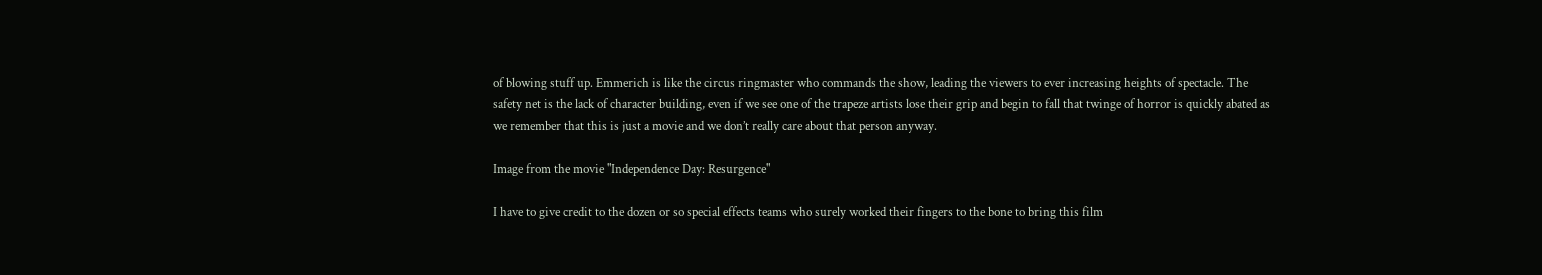of blowing stuff up. Emmerich is like the circus ringmaster who commands the show, leading the viewers to ever increasing heights of spectacle. The safety net is the lack of character building, even if we see one of the trapeze artists lose their grip and begin to fall that twinge of horror is quickly abated as we remember that this is just a movie and we don’t really care about that person anyway.

Image from the movie "Independence Day: Resurgence"

I have to give credit to the dozen or so special effects teams who surely worked their fingers to the bone to bring this film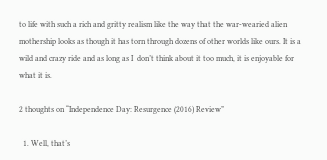to life with such a rich and gritty realism like the way that the war-wearied alien mothership looks as though it has torn through dozens of other worlds like ours. It is a wild and crazy ride and as long as I  don’t think about it too much, it is enjoyable for what it is.

2 thoughts on “Independence Day: Resurgence (2016) Review”

  1. Well, that’s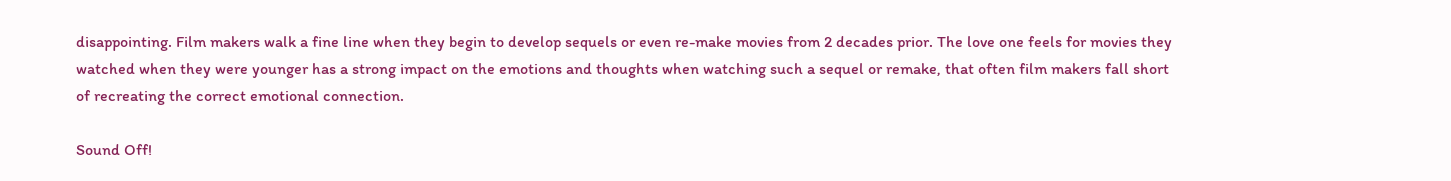disappointing. Film makers walk a fine line when they begin to develop sequels or even re-make movies from 2 decades prior. The love one feels for movies they watched when they were younger has a strong impact on the emotions and thoughts when watching such a sequel or remake, that often film makers fall short of recreating the correct emotional connection.

Sound Off!